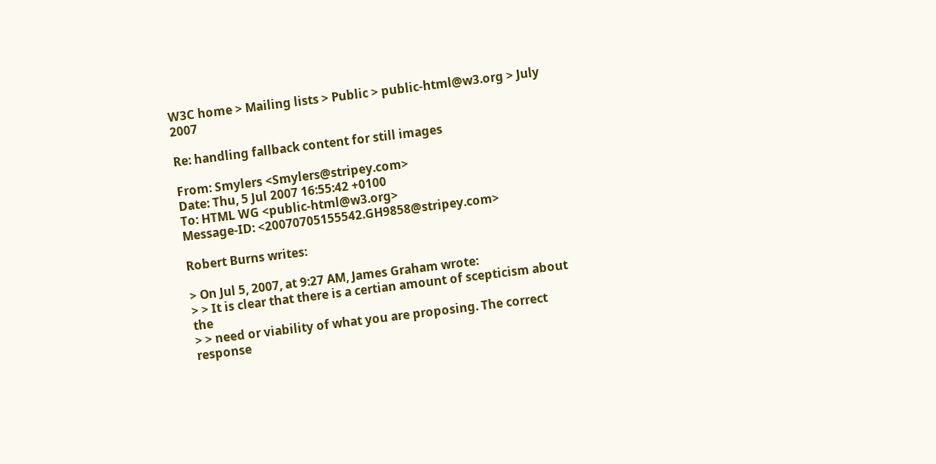W3C home > Mailing lists > Public > public-html@w3.org > July 2007

Re: handling fallback content for still images

From: Smylers <Smylers@stripey.com>
Date: Thu, 5 Jul 2007 16:55:42 +0100
To: HTML WG <public-html@w3.org>
Message-ID: <20070705155542.GH9858@stripey.com>

Robert Burns writes:

> On Jul 5, 2007, at 9:27 AM, James Graham wrote:
> > It is clear that there is a certian amount of scepticism about the
> > need or viability of what you are proposing. The correct response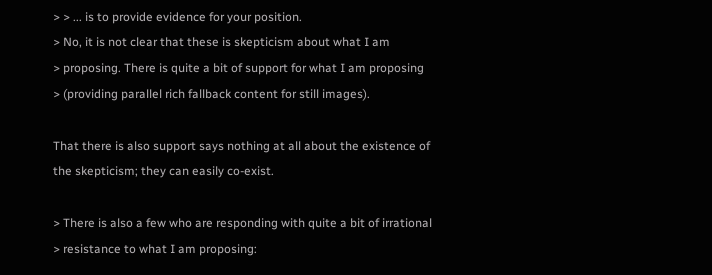> > ... is to provide evidence for your position.
> No, it is not clear that these is skepticism about what I am
> proposing. There is quite a bit of support for what I am proposing
> (providing parallel rich fallback content for still images).

That there is also support says nothing at all about the existence of
the skepticism; they can easily co-exist.

> There is also a few who are responding with quite a bit of irrational
> resistance to what I am proposing: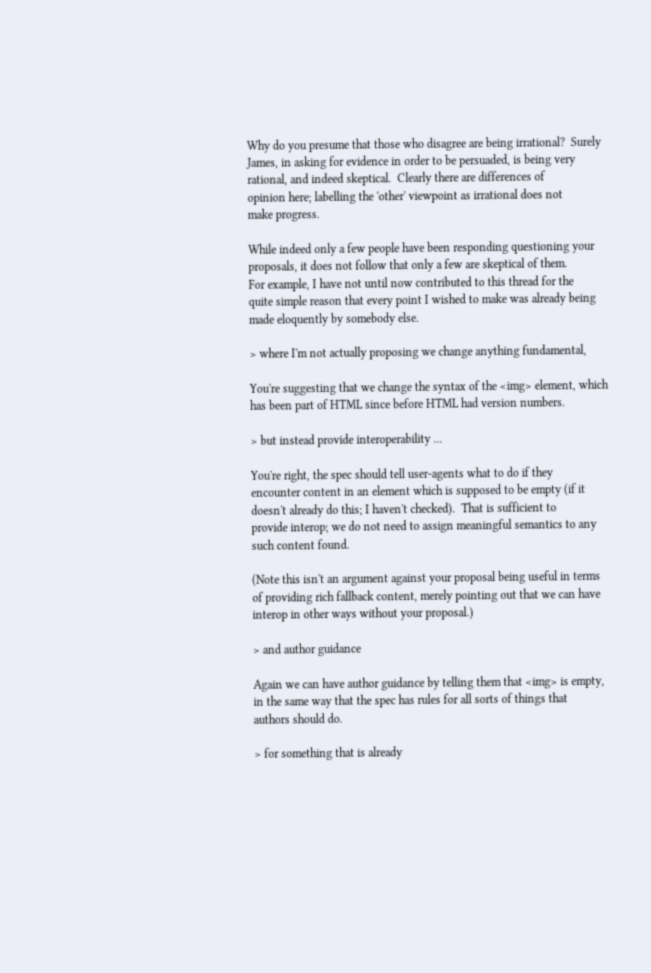Why do you presume that those who disagree are being irrational?  Surely
James, in asking for evidence in order to be persuaded, is being very
rational, and indeed skeptical.  Clearly there are differences of
opinion here; labelling the 'other' viewpoint as irrational does not
make progress.

While indeed only a few people have been responding questioning your
proposals, it does not follow that only a few are skeptical of them.
For example, I have not until now contributed to this thread for the
quite simple reason that every point I wished to make was already being
made eloquently by somebody else.

> where I'm not actually proposing we change anything fundamental,

You're suggesting that we change the syntax of the <img> element, which
has been part of HTML since before HTML had version numbers.

> but instead provide interoperability ...

You're right, the spec should tell user-agents what to do if they
encounter content in an element which is supposed to be empty (if it
doesn't already do this; I haven't checked).  That is sufficient to
provide interop; we do not need to assign meaningful semantics to any
such content found.

(Note this isn't an argument against your proposal being useful in terms
of providing rich fallback content, merely pointing out that we can have
interop in other ways without your proposal.)

> and author guidance

Again we can have author guidance by telling them that <img> is empty,
in the same way that the spec has rules for all sorts of things that
authors should do.

> for something that is already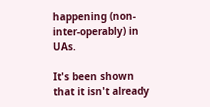happening (non-inter-operably) in UAs.

It's been shown that it isn't already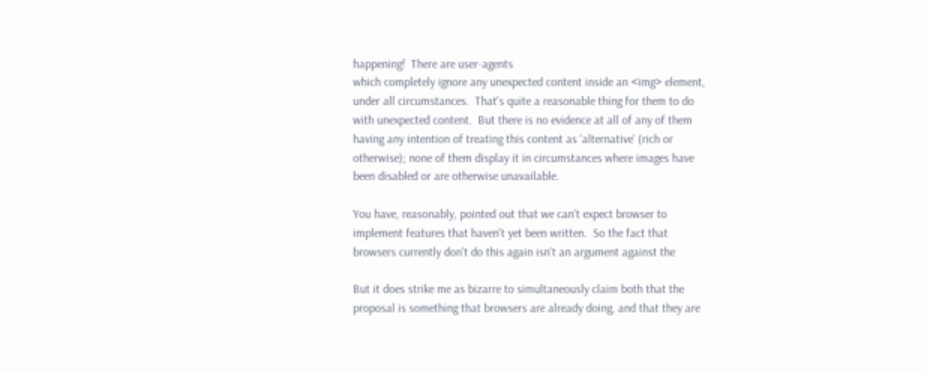happening!  There are user-agents
which completely ignore any unexpected content inside an <img> element,
under all circumstances.  That's quite a reasonable thing for them to do
with unexpected content.  But there is no evidence at all of any of them
having any intention of treating this content as 'alternative' (rich or
otherwise); none of them display it in circumstances where images have
been disabled or are otherwise unavailable.

You have, reasonably, pointed out that we can't expect browser to
implement features that haven't yet been written.  So the fact that
browsers currently don't do this again isn't an argument against the

But it does strike me as bizarre to simultaneously claim both that the
proposal is something that browsers are already doing, and that they are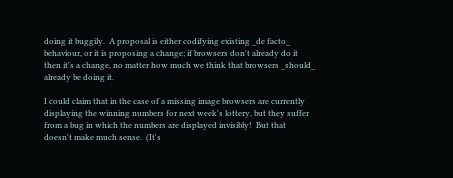doing it buggily.  A proposal is either codifying existing _de facto_
behaviour, or it is proposing a change; if browsers don't already do it
then it's a change, no matter how much we think that browsers _should_
already be doing it.

I could claim that in the case of a missing image browsers are currently
displaying the winning numbers for next week's lottery, but they suffer
from a bug in which the numbers are displayed invisibly!  But that
doesn't make much sense.  (It's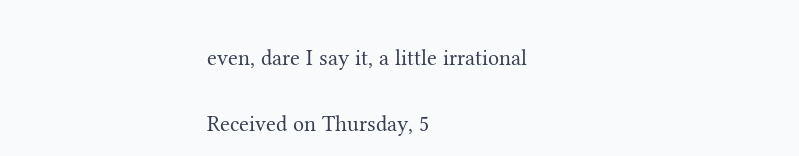even, dare I say it, a little irrational

Received on Thursday, 5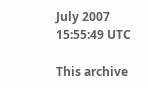July 2007 15:55:49 UTC

This archive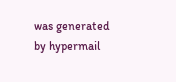was generated by hypermail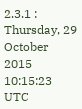2.3.1 : Thursday, 29 October 2015 10:15:23 UTC